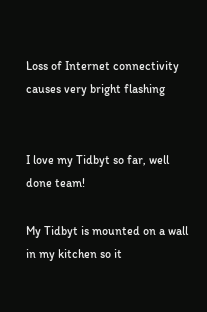Loss of Internet connectivity causes very bright flashing


I love my Tidbyt so far, well done team!

My Tidbyt is mounted on a wall in my kitchen so it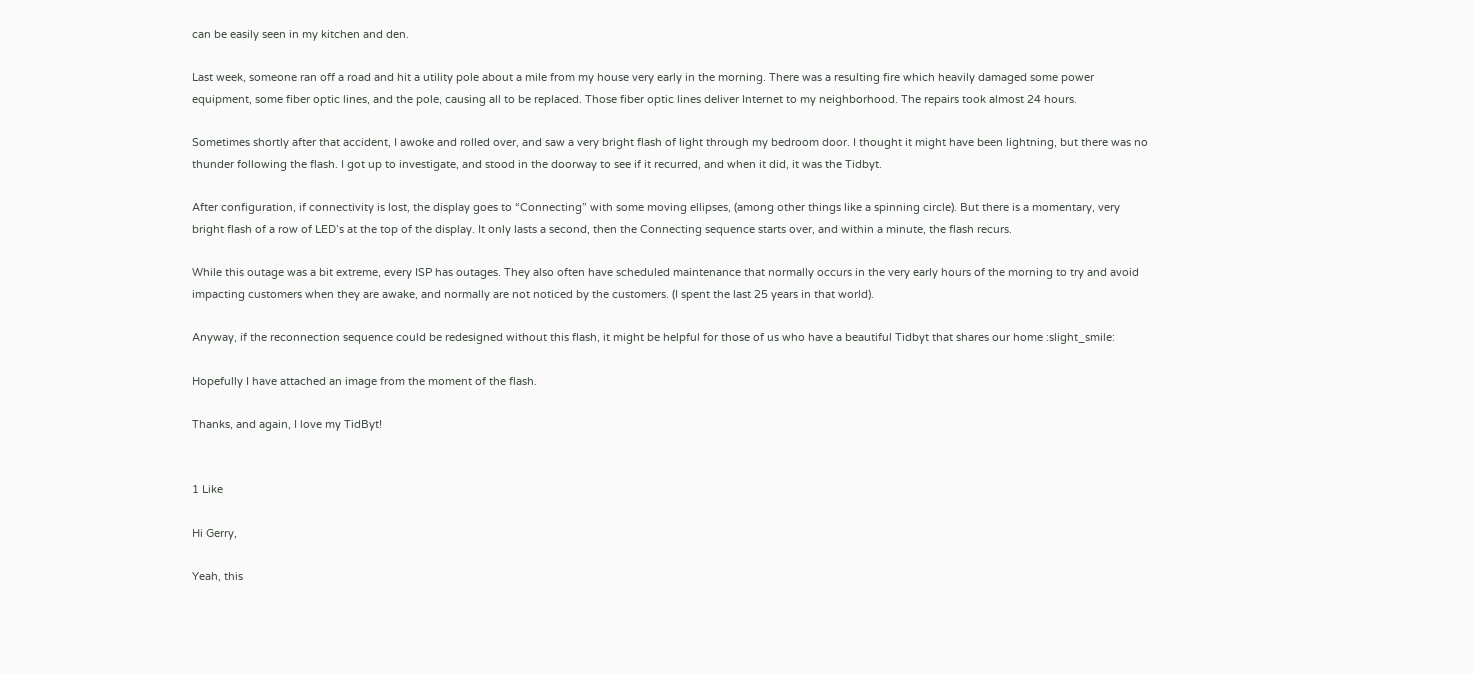can be easily seen in my kitchen and den.

Last week, someone ran off a road and hit a utility pole about a mile from my house very early in the morning. There was a resulting fire which heavily damaged some power equipment, some fiber optic lines, and the pole, causing all to be replaced. Those fiber optic lines deliver Internet to my neighborhood. The repairs took almost 24 hours.

Sometimes shortly after that accident, I awoke and rolled over, and saw a very bright flash of light through my bedroom door. I thought it might have been lightning, but there was no thunder following the flash. I got up to investigate, and stood in the doorway to see if it recurred, and when it did, it was the Tidbyt.

After configuration, if connectivity is lost, the display goes to “Connecting” with some moving ellipses, (among other things like a spinning circle). But there is a momentary, very bright flash of a row of LED’s at the top of the display. It only lasts a second, then the Connecting sequence starts over, and within a minute, the flash recurs.

While this outage was a bit extreme, every ISP has outages. They also often have scheduled maintenance that normally occurs in the very early hours of the morning to try and avoid impacting customers when they are awake, and normally are not noticed by the customers. (I spent the last 25 years in that world).

Anyway, if the reconnection sequence could be redesigned without this flash, it might be helpful for those of us who have a beautiful Tidbyt that shares our home :slight_smile:

Hopefully I have attached an image from the moment of the flash.

Thanks, and again, I love my TidByt!


1 Like

Hi Gerry,

Yeah, this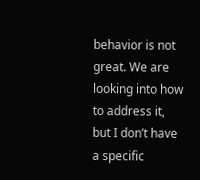behavior is not great. We are looking into how to address it, but I don’t have a specific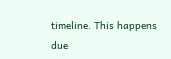timeline. This happens due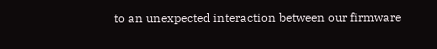to an unexpected interaction between our firmware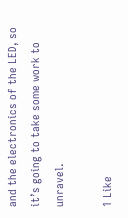and the electronics of the LED, so it’s going to take some work to unravel.

1 Like